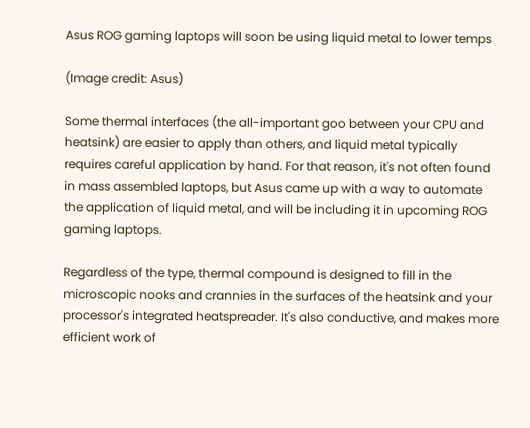Asus ROG gaming laptops will soon be using liquid metal to lower temps

(Image credit: Asus)

Some thermal interfaces (the all-important goo between your CPU and heatsink) are easier to apply than others, and liquid metal typically requires careful application by hand. For that reason, it's not often found in mass assembled laptops, but Asus came up with a way to automate the application of liquid metal, and will be including it in upcoming ROG gaming laptops.

Regardless of the type, thermal compound is designed to fill in the microscopic nooks and crannies in the surfaces of the heatsink and your processor's integrated heatspreader. It's also conductive, and makes more efficient work of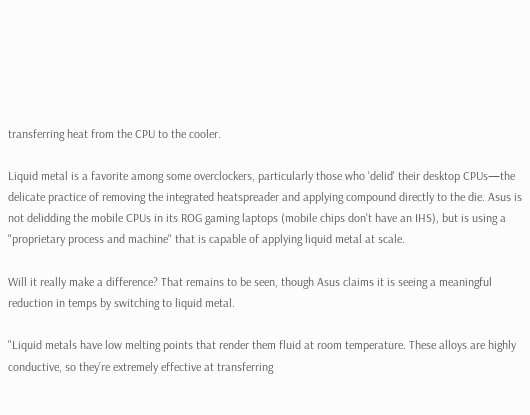transferring heat from the CPU to the cooler.

Liquid metal is a favorite among some overclockers, particularly those who 'delid' their desktop CPUs—the delicate practice of removing the integrated heatspreader and applying compound directly to the die. Asus is not delidding the mobile CPUs in its ROG gaming laptops (mobile chips don't have an IHS), but is using a "proprietary process and machine" that is capable of applying liquid metal at scale.

Will it really make a difference? That remains to be seen, though Asus claims it is seeing a meaningful reduction in temps by switching to liquid metal.

"Liquid metals have low melting points that render them fluid at room temperature. These alloys are highly conductive, so they’re extremely effective at transferring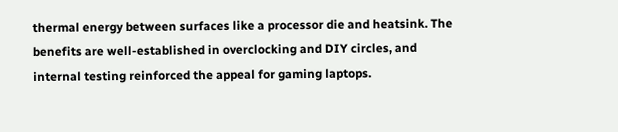thermal energy between surfaces like a processor die and heatsink. The benefits are well-established in overclocking and DIY circles, and internal testing reinforced the appeal for gaming laptops.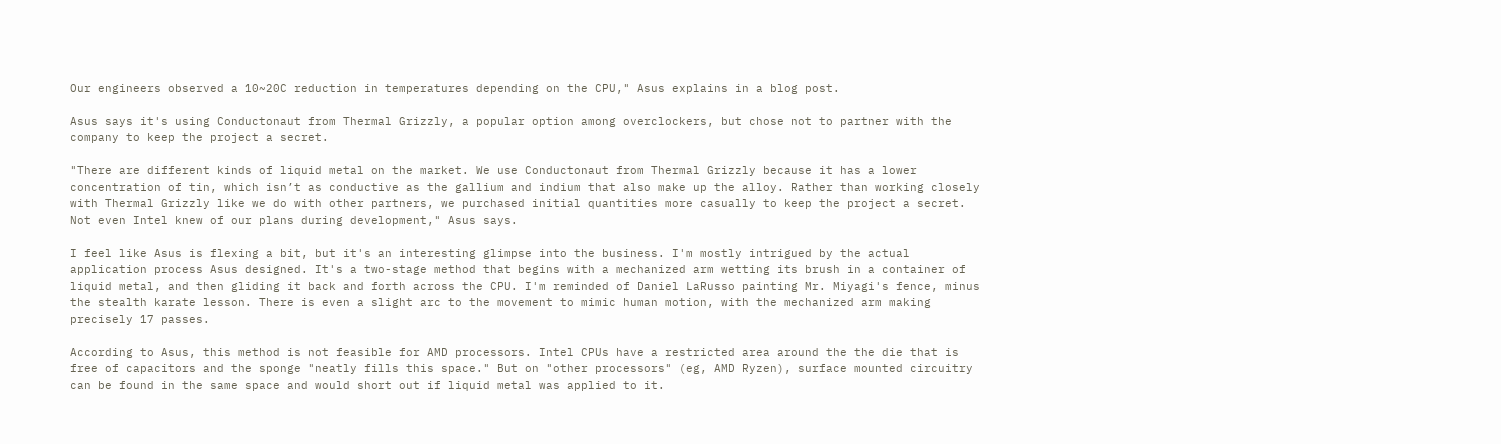Our engineers observed a 10~20C reduction in temperatures depending on the CPU," Asus explains in a blog post.

Asus says it's using Conductonaut from Thermal Grizzly, a popular option among overclockers, but chose not to partner with the company to keep the project a secret.

"There are different kinds of liquid metal on the market. We use Conductonaut from Thermal Grizzly because it has a lower concentration of tin, which isn’t as conductive as the gallium and indium that also make up the alloy. Rather than working closely with Thermal Grizzly like we do with other partners, we purchased initial quantities more casually to keep the project a secret. Not even Intel knew of our plans during development," Asus says.

I feel like Asus is flexing a bit, but it's an interesting glimpse into the business. I'm mostly intrigued by the actual application process Asus designed. It's a two-stage method that begins with a mechanized arm wetting its brush in a container of liquid metal, and then gliding it back and forth across the CPU. I'm reminded of Daniel LaRusso painting Mr. Miyagi's fence, minus the stealth karate lesson. There is even a slight arc to the movement to mimic human motion, with the mechanized arm making precisely 17 passes.

According to Asus, this method is not feasible for AMD processors. Intel CPUs have a restricted area around the the die that is free of capacitors and the sponge "neatly fills this space." But on "other processors" (eg, AMD Ryzen), surface mounted circuitry can be found in the same space and would short out if liquid metal was applied to it.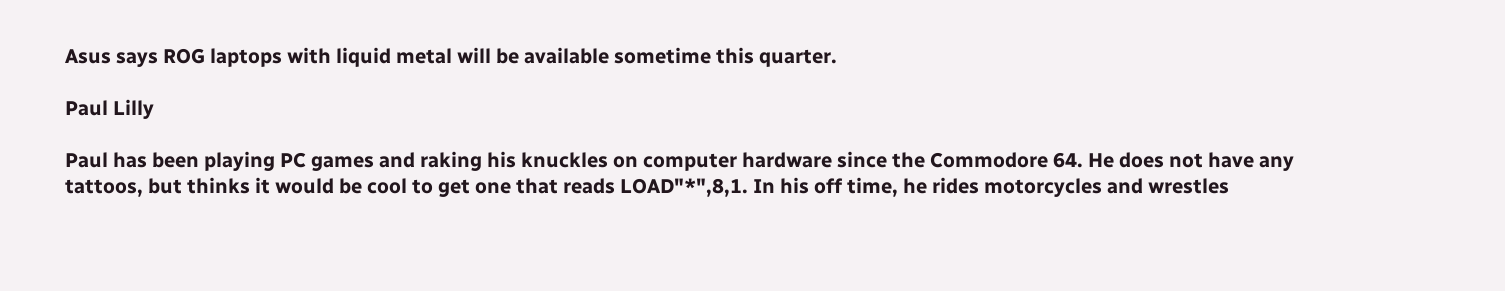Asus says ROG laptops with liquid metal will be available sometime this quarter.

Paul Lilly

Paul has been playing PC games and raking his knuckles on computer hardware since the Commodore 64. He does not have any tattoos, but thinks it would be cool to get one that reads LOAD"*",8,1. In his off time, he rides motorcycles and wrestles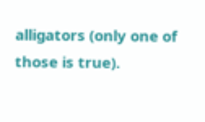alligators (only one of those is true).